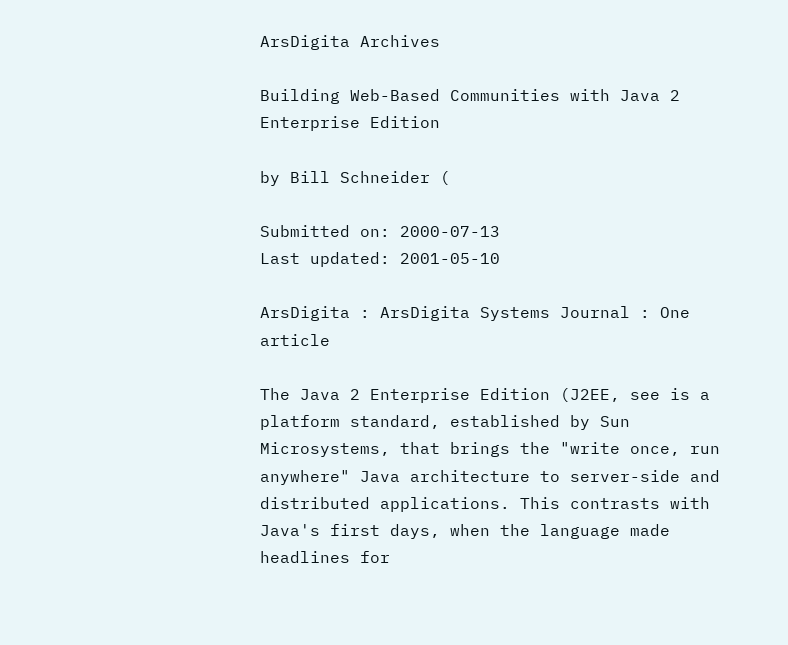ArsDigita Archives

Building Web-Based Communities with Java 2 Enterprise Edition

by Bill Schneider (

Submitted on: 2000-07-13
Last updated: 2001-05-10

ArsDigita : ArsDigita Systems Journal : One article

The Java 2 Enterprise Edition (J2EE, see is a platform standard, established by Sun Microsystems, that brings the "write once, run anywhere" Java architecture to server-side and distributed applications. This contrasts with Java's first days, when the language made headlines for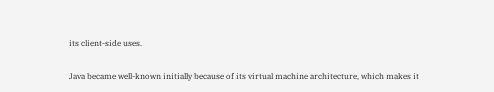its client-side uses.

Java became well-known initially because of its virtual machine architecture, which makes it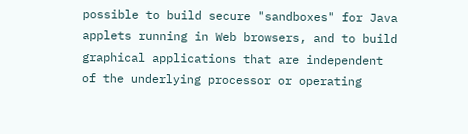possible to build secure "sandboxes" for Java applets running in Web browsers, and to build graphical applications that are independent of the underlying processor or operating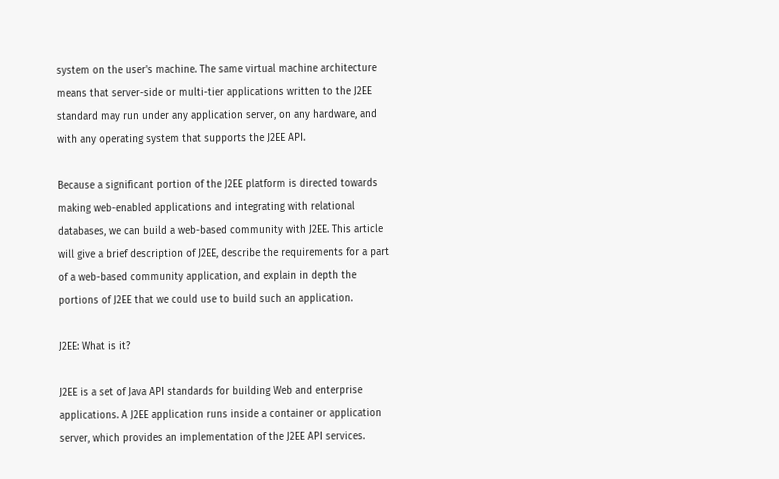system on the user's machine. The same virtual machine architecture means that server-side or multi-tier applications written to the J2EE standard may run under any application server, on any hardware, and with any operating system that supports the J2EE API.

Because a significant portion of the J2EE platform is directed towards making web-enabled applications and integrating with relational databases, we can build a web-based community with J2EE. This article will give a brief description of J2EE, describe the requirements for a part of a web-based community application, and explain in depth the portions of J2EE that we could use to build such an application.

J2EE: What is it?

J2EE is a set of Java API standards for building Web and enterprise applications. A J2EE application runs inside a container or application server, which provides an implementation of the J2EE API services.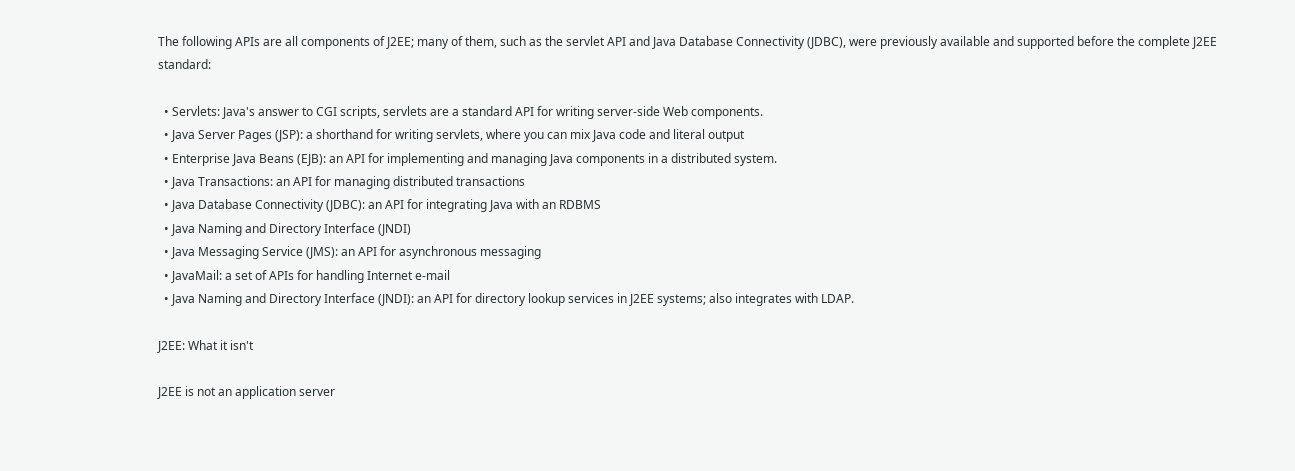The following APIs are all components of J2EE; many of them, such as the servlet API and Java Database Connectivity (JDBC), were previously available and supported before the complete J2EE standard:

  • Servlets: Java's answer to CGI scripts, servlets are a standard API for writing server-side Web components.
  • Java Server Pages (JSP): a shorthand for writing servlets, where you can mix Java code and literal output
  • Enterprise Java Beans (EJB): an API for implementing and managing Java components in a distributed system.
  • Java Transactions: an API for managing distributed transactions
  • Java Database Connectivity (JDBC): an API for integrating Java with an RDBMS
  • Java Naming and Directory Interface (JNDI)
  • Java Messaging Service (JMS): an API for asynchronous messaging
  • JavaMail: a set of APIs for handling Internet e-mail
  • Java Naming and Directory Interface (JNDI): an API for directory lookup services in J2EE systems; also integrates with LDAP.

J2EE: What it isn't

J2EE is not an application server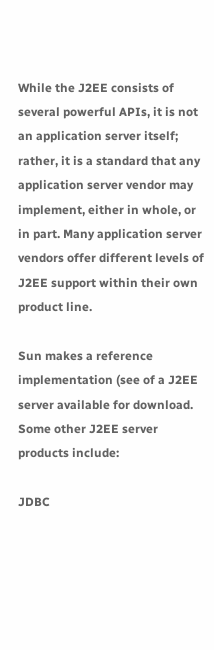While the J2EE consists of several powerful APIs, it is not an application server itself; rather, it is a standard that any application server vendor may implement, either in whole, or in part. Many application server vendors offer different levels of J2EE support within their own product line.

Sun makes a reference implementation (see of a J2EE server available for download. Some other J2EE server products include:

JDBC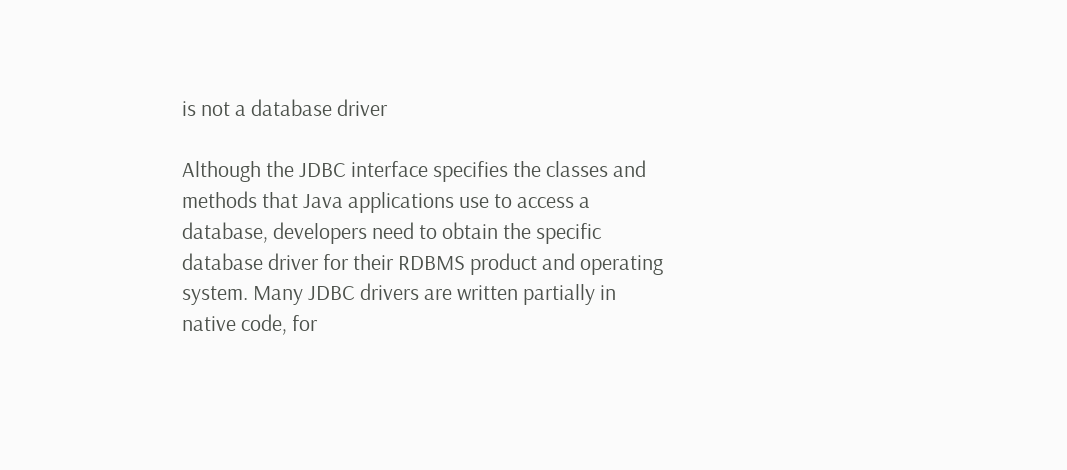is not a database driver

Although the JDBC interface specifies the classes and methods that Java applications use to access a database, developers need to obtain the specific database driver for their RDBMS product and operating system. Many JDBC drivers are written partially in native code, for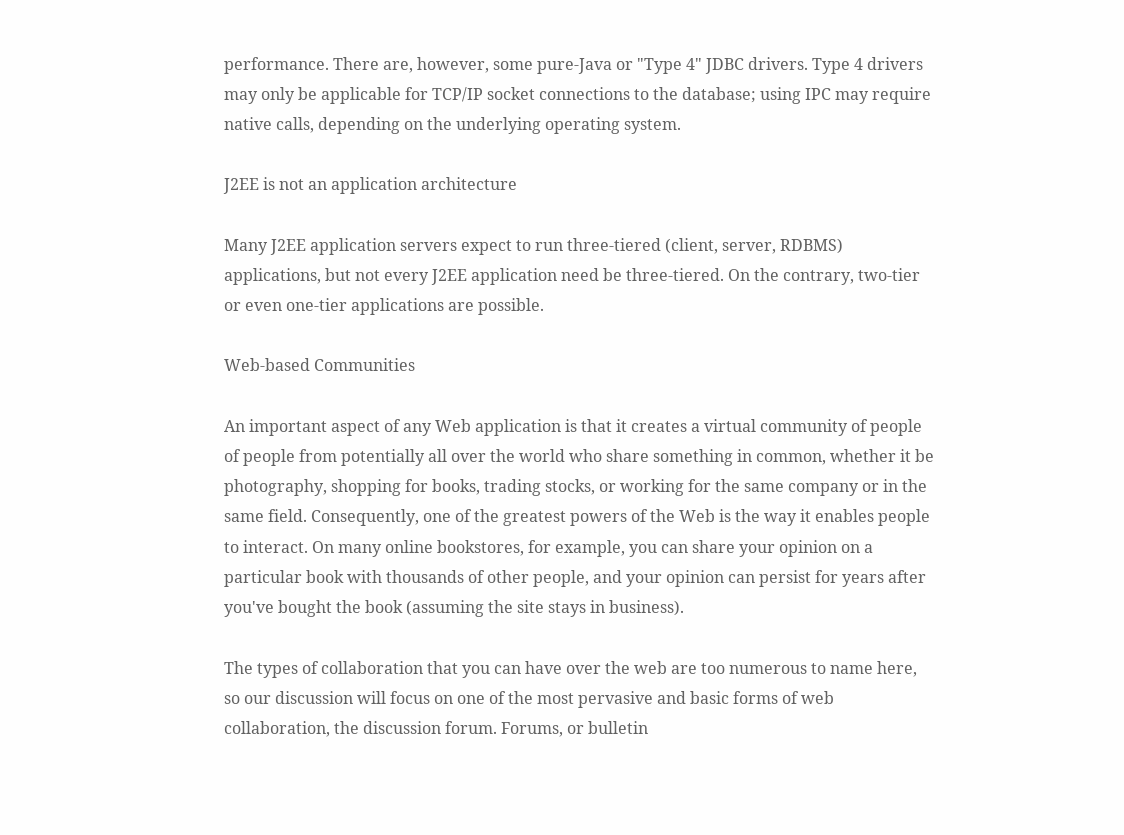performance. There are, however, some pure-Java or "Type 4" JDBC drivers. Type 4 drivers may only be applicable for TCP/IP socket connections to the database; using IPC may require native calls, depending on the underlying operating system.

J2EE is not an application architecture

Many J2EE application servers expect to run three-tiered (client, server, RDBMS) applications, but not every J2EE application need be three-tiered. On the contrary, two-tier or even one-tier applications are possible.

Web-based Communities

An important aspect of any Web application is that it creates a virtual community of people of people from potentially all over the world who share something in common, whether it be photography, shopping for books, trading stocks, or working for the same company or in the same field. Consequently, one of the greatest powers of the Web is the way it enables people to interact. On many online bookstores, for example, you can share your opinion on a particular book with thousands of other people, and your opinion can persist for years after you've bought the book (assuming the site stays in business).

The types of collaboration that you can have over the web are too numerous to name here, so our discussion will focus on one of the most pervasive and basic forms of web collaboration, the discussion forum. Forums, or bulletin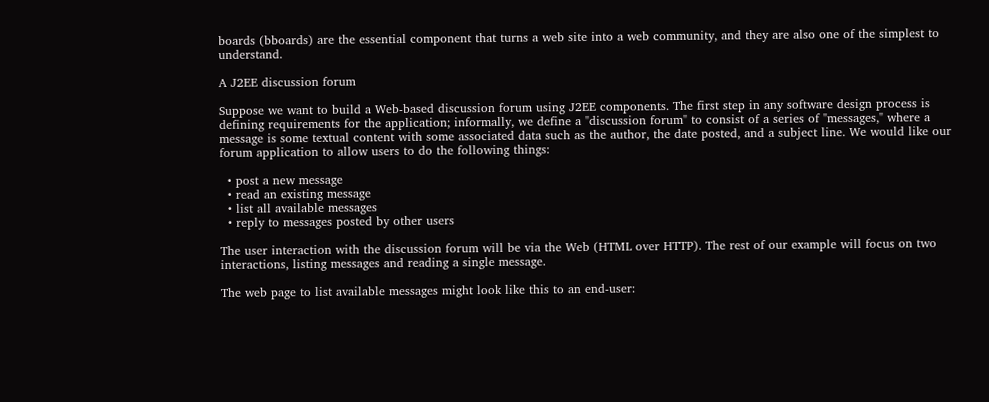boards (bboards) are the essential component that turns a web site into a web community, and they are also one of the simplest to understand.

A J2EE discussion forum

Suppose we want to build a Web-based discussion forum using J2EE components. The first step in any software design process is defining requirements for the application; informally, we define a "discussion forum" to consist of a series of "messages," where a message is some textual content with some associated data such as the author, the date posted, and a subject line. We would like our forum application to allow users to do the following things:

  • post a new message
  • read an existing message
  • list all available messages
  • reply to messages posted by other users

The user interaction with the discussion forum will be via the Web (HTML over HTTP). The rest of our example will focus on two interactions, listing messages and reading a single message.

The web page to list available messages might look like this to an end-user: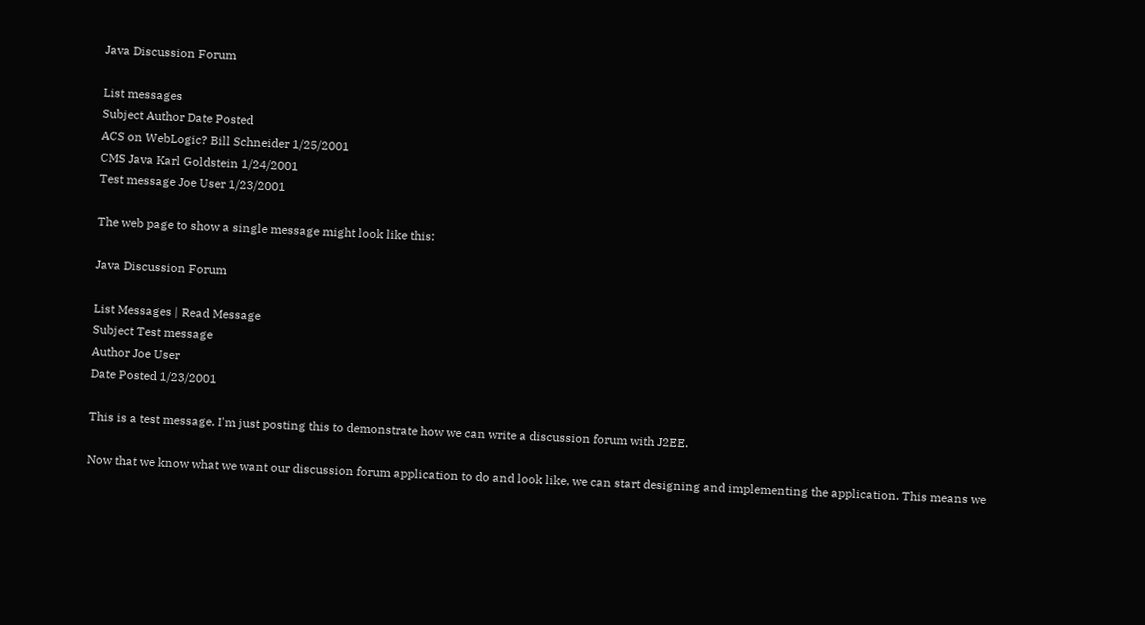Java Discussion Forum

List messages
Subject Author Date Posted
ACS on WebLogic? Bill Schneider 1/25/2001
CMS Java Karl Goldstein 1/24/2001
Test message Joe User 1/23/2001

The web page to show a single message might look like this:

Java Discussion Forum

List Messages | Read Message
Subject Test message
Author Joe User
Date Posted 1/23/2001

This is a test message. I'm just posting this to demonstrate how we can write a discussion forum with J2EE.

Now that we know what we want our discussion forum application to do and look like, we can start designing and implementing the application. This means we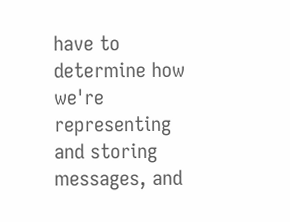have to determine how we're representing and storing messages, and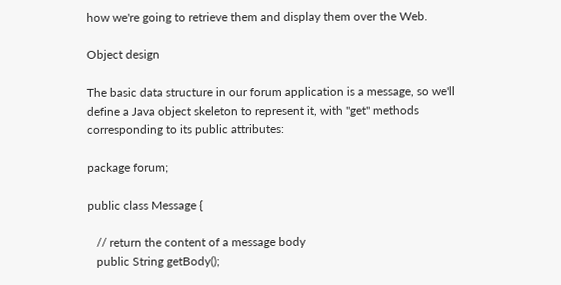how we're going to retrieve them and display them over the Web.

Object design

The basic data structure in our forum application is a message, so we'll define a Java object skeleton to represent it, with "get" methods corresponding to its public attributes:

package forum;

public class Message {

   // return the content of a message body
   public String getBody();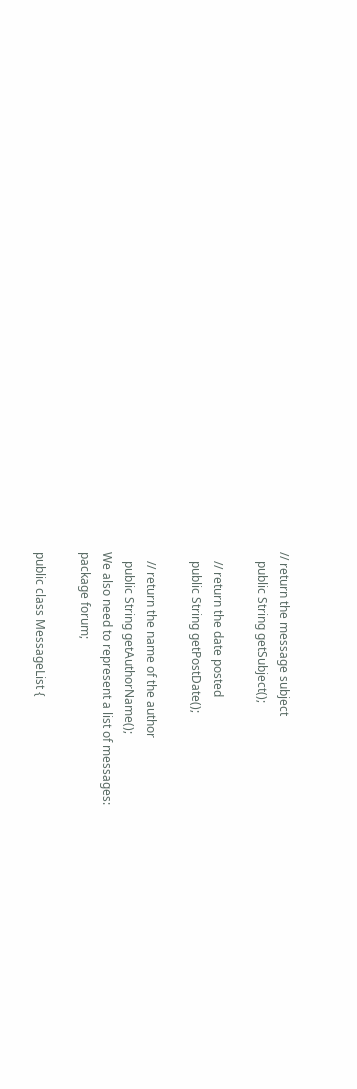// return the message subject
   public String getSubject();

   // return the date posted
   public String getPostDate();

   // return the name of the author
   public String getAuthorName();
We also need to represent a list of messages:
package forum;

public class MessageList {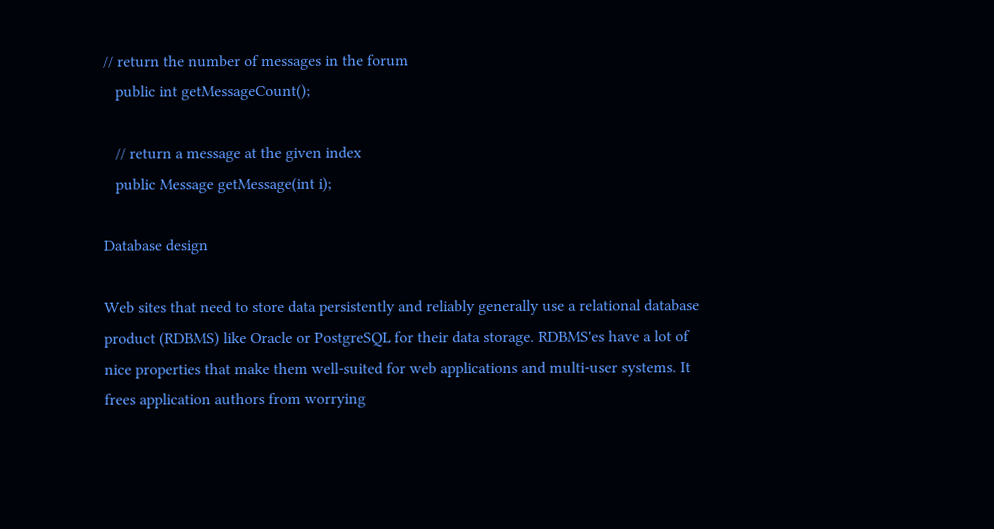// return the number of messages in the forum
   public int getMessageCount();

   // return a message at the given index
   public Message getMessage(int i);

Database design

Web sites that need to store data persistently and reliably generally use a relational database product (RDBMS) like Oracle or PostgreSQL for their data storage. RDBMS'es have a lot of nice properties that make them well-suited for web applications and multi-user systems. It frees application authors from worrying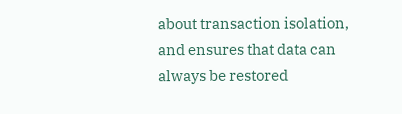about transaction isolation, and ensures that data can always be restored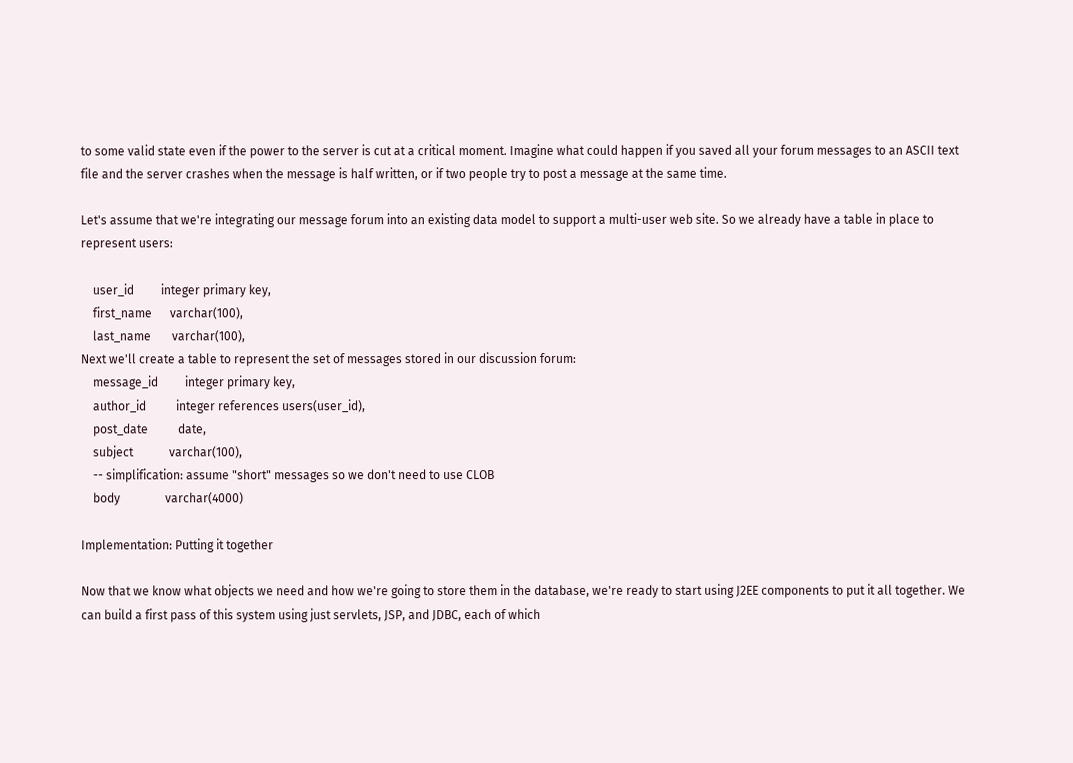to some valid state even if the power to the server is cut at a critical moment. Imagine what could happen if you saved all your forum messages to an ASCII text file and the server crashes when the message is half written, or if two people try to post a message at the same time.

Let's assume that we're integrating our message forum into an existing data model to support a multi-user web site. So we already have a table in place to represent users:

    user_id         integer primary key,
    first_name      varchar(100),
    last_name       varchar(100),
Next we'll create a table to represent the set of messages stored in our discussion forum:
    message_id         integer primary key,
    author_id          integer references users(user_id),
    post_date          date,
    subject            varchar(100),
    -- simplification: assume "short" messages so we don't need to use CLOB
    body               varchar(4000)

Implementation: Putting it together

Now that we know what objects we need and how we're going to store them in the database, we're ready to start using J2EE components to put it all together. We can build a first pass of this system using just servlets, JSP, and JDBC, each of which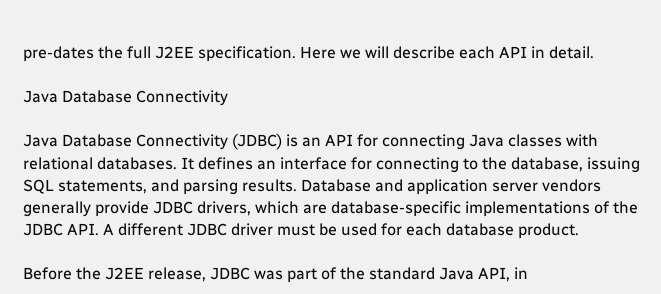pre-dates the full J2EE specification. Here we will describe each API in detail.

Java Database Connectivity

Java Database Connectivity (JDBC) is an API for connecting Java classes with relational databases. It defines an interface for connecting to the database, issuing SQL statements, and parsing results. Database and application server vendors generally provide JDBC drivers, which are database-specific implementations of the JDBC API. A different JDBC driver must be used for each database product.

Before the J2EE release, JDBC was part of the standard Java API, in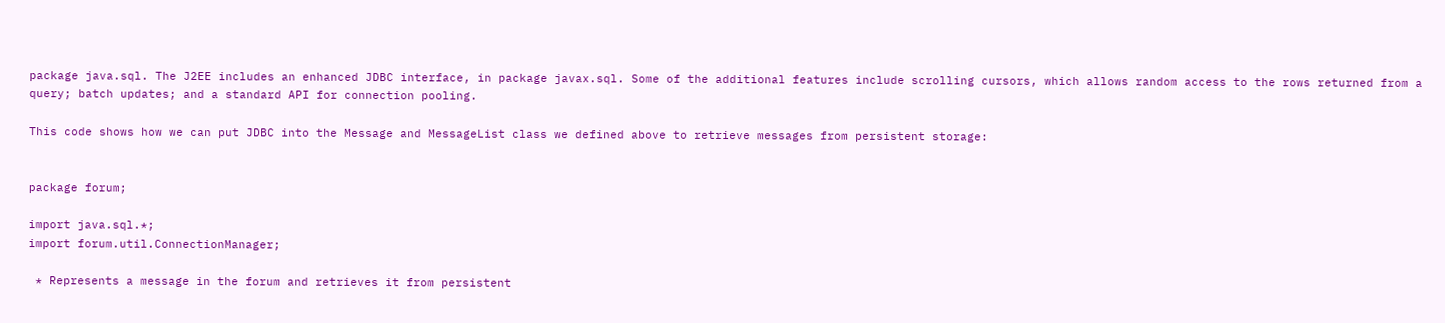package java.sql. The J2EE includes an enhanced JDBC interface, in package javax.sql. Some of the additional features include scrolling cursors, which allows random access to the rows returned from a query; batch updates; and a standard API for connection pooling.

This code shows how we can put JDBC into the Message and MessageList class we defined above to retrieve messages from persistent storage:


package forum;

import java.sql.*;
import forum.util.ConnectionManager;

 * Represents a message in the forum and retrieves it from persistent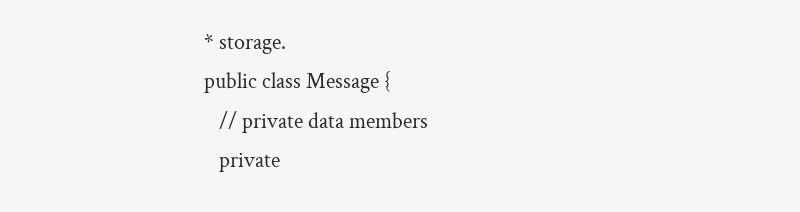* storage.
public class Message {
   // private data members
   private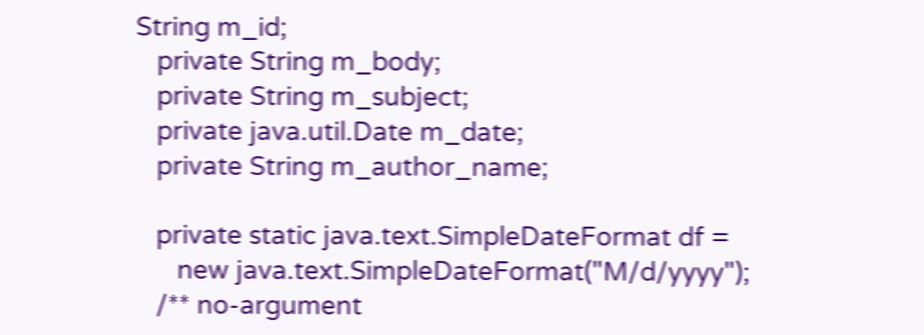String m_id;
   private String m_body;
   private String m_subject;
   private java.util.Date m_date;
   private String m_author_name;

   private static java.text.SimpleDateFormat df =
      new java.text.SimpleDateFormat("M/d/yyyy");
   /** no-argument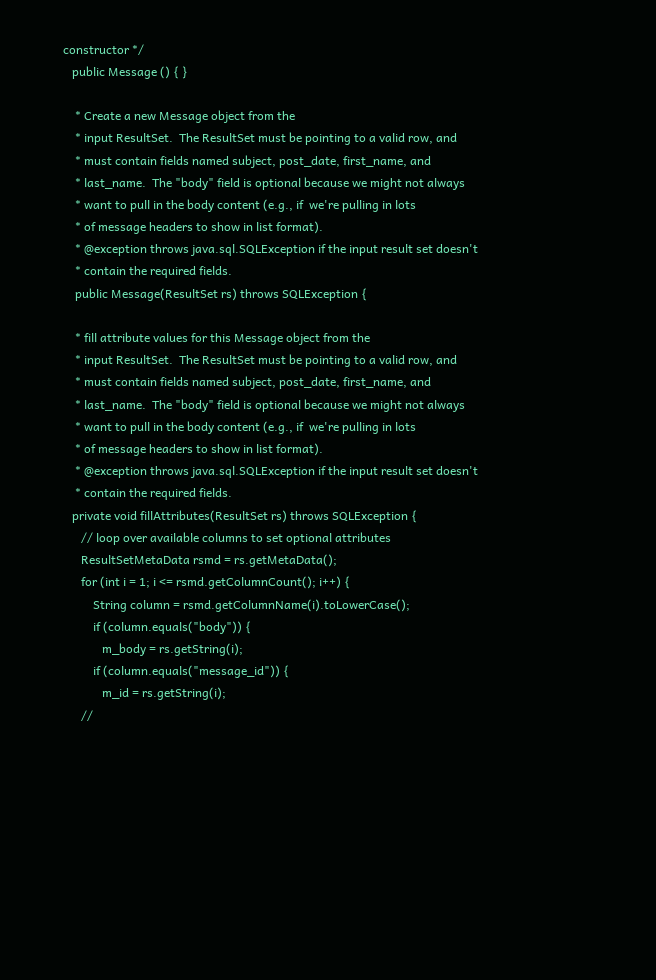constructor */
   public Message () { }

    * Create a new Message object from the
    * input ResultSet.  The ResultSet must be pointing to a valid row, and
    * must contain fields named subject, post_date, first_name, and
    * last_name.  The "body" field is optional because we might not always
    * want to pull in the body content (e.g., if  we're pulling in lots
    * of message headers to show in list format).
    * @exception throws java.sql.SQLException if the input result set doesn't
    * contain the required fields.
    public Message(ResultSet rs) throws SQLException {

    * fill attribute values for this Message object from the
    * input ResultSet.  The ResultSet must be pointing to a valid row, and
    * must contain fields named subject, post_date, first_name, and
    * last_name.  The "body" field is optional because we might not always
    * want to pull in the body content (e.g., if  we're pulling in lots
    * of message headers to show in list format).
    * @exception throws java.sql.SQLException if the input result set doesn't
    * contain the required fields.
   private void fillAttributes(ResultSet rs) throws SQLException {
      // loop over available columns to set optional attributes
      ResultSetMetaData rsmd = rs.getMetaData();
      for (int i = 1; i <= rsmd.getColumnCount(); i++) {
          String column = rsmd.getColumnName(i).toLowerCase();
          if (column.equals("body")) {
             m_body = rs.getString(i);
          if (column.equals("message_id")) {
             m_id = rs.getString(i);
      //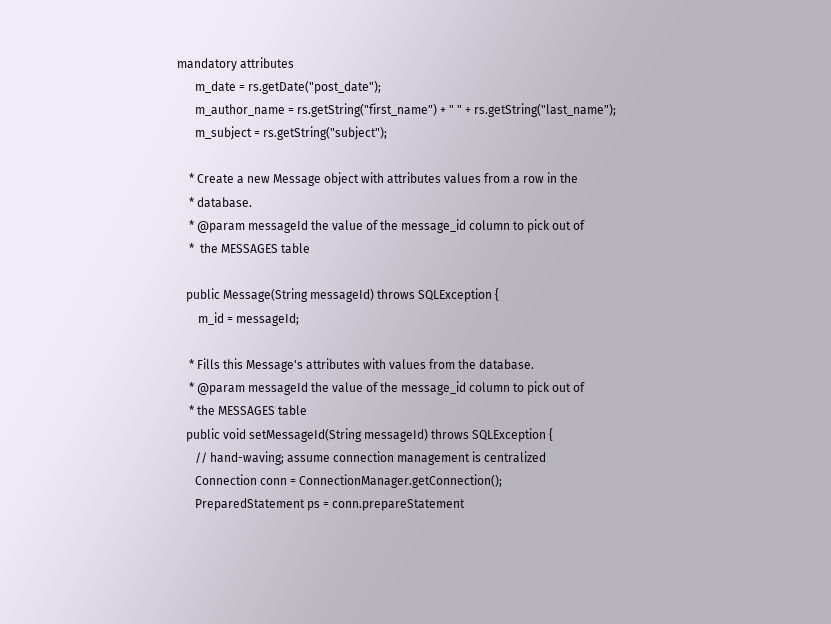mandatory attributes
      m_date = rs.getDate("post_date");
      m_author_name = rs.getString("first_name") + " " + rs.getString("last_name");
      m_subject = rs.getString("subject");

    * Create a new Message object with attributes values from a row in the
    * database.
    * @param messageId the value of the message_id column to pick out of
    *  the MESSAGES table

   public Message(String messageId) throws SQLException {
       m_id = messageId;

    * Fills this Message's attributes with values from the database.
    * @param messageId the value of the message_id column to pick out of
    * the MESSAGES table
   public void setMessageId(String messageId) throws SQLException {
      // hand-waving; assume connection management is centralized
      Connection conn = ConnectionManager.getConnection();
      PreparedStatement ps = conn.prepareStatement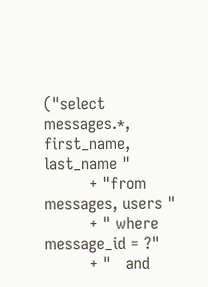("select messages.*, first_name, last_name "
         + "from messages, users "
         + " where message_id = ?"
         + "   and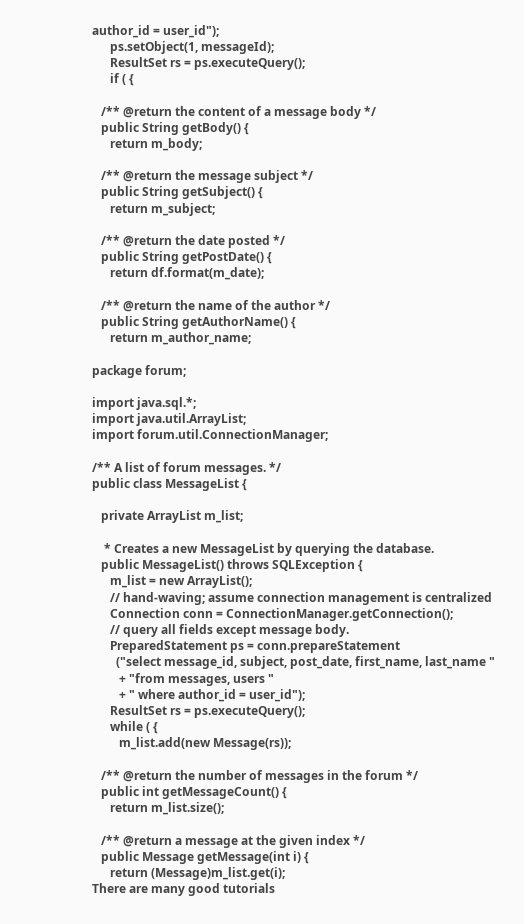author_id = user_id");
      ps.setObject(1, messageId);
      ResultSet rs = ps.executeQuery();
      if ( {

   /** @return the content of a message body */
   public String getBody() {
      return m_body;

   /** @return the message subject */
   public String getSubject() {
      return m_subject;

   /** @return the date posted */
   public String getPostDate() {
      return df.format(m_date);

   /** @return the name of the author */
   public String getAuthorName() {
      return m_author_name;

package forum;

import java.sql.*;
import java.util.ArrayList;
import forum.util.ConnectionManager;

/** A list of forum messages. */
public class MessageList {

   private ArrayList m_list;

    * Creates a new MessageList by querying the database.
   public MessageList() throws SQLException {
      m_list = new ArrayList();
      // hand-waving; assume connection management is centralized
      Connection conn = ConnectionManager.getConnection();
      // query all fields except message body.
      PreparedStatement ps = conn.prepareStatement
        ("select message_id, subject, post_date, first_name, last_name "
         + "from messages, users "
         + " where author_id = user_id");
      ResultSet rs = ps.executeQuery();
      while ( {
         m_list.add(new Message(rs));

   /** @return the number of messages in the forum */
   public int getMessageCount() {
      return m_list.size();

   /** @return a message at the given index */
   public Message getMessage(int i) {
      return (Message)m_list.get(i);
There are many good tutorials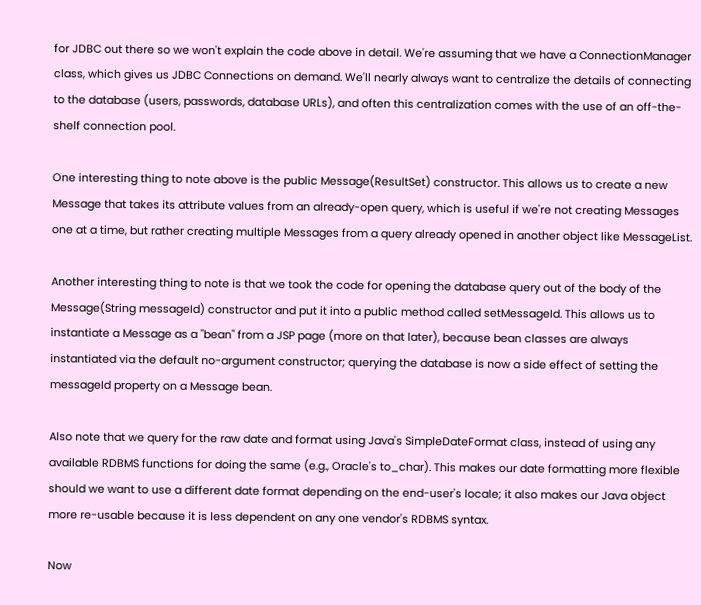for JDBC out there so we won't explain the code above in detail. We're assuming that we have a ConnectionManager class, which gives us JDBC Connections on demand. We'll nearly always want to centralize the details of connecting to the database (users, passwords, database URLs), and often this centralization comes with the use of an off-the-shelf connection pool.

One interesting thing to note above is the public Message(ResultSet) constructor. This allows us to create a new Message that takes its attribute values from an already-open query, which is useful if we're not creating Messages one at a time, but rather creating multiple Messages from a query already opened in another object like MessageList.

Another interesting thing to note is that we took the code for opening the database query out of the body of the Message(String messageId) constructor and put it into a public method called setMessageId. This allows us to instantiate a Message as a "bean" from a JSP page (more on that later), because bean classes are always instantiated via the default no-argument constructor; querying the database is now a side effect of setting the messageId property on a Message bean.

Also note that we query for the raw date and format using Java's SimpleDateFormat class, instead of using any available RDBMS functions for doing the same (e.g., Oracle's to_char). This makes our date formatting more flexible should we want to use a different date format depending on the end-user's locale; it also makes our Java object more re-usable because it is less dependent on any one vendor's RDBMS syntax.

Now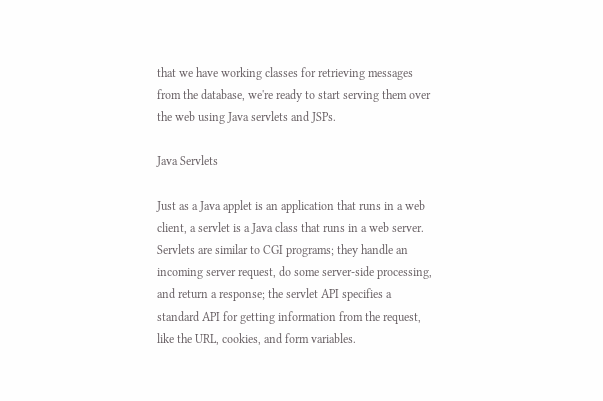that we have working classes for retrieving messages from the database, we're ready to start serving them over the web using Java servlets and JSPs.

Java Servlets

Just as a Java applet is an application that runs in a web client, a servlet is a Java class that runs in a web server. Servlets are similar to CGI programs; they handle an incoming server request, do some server-side processing, and return a response; the servlet API specifies a standard API for getting information from the request, like the URL, cookies, and form variables.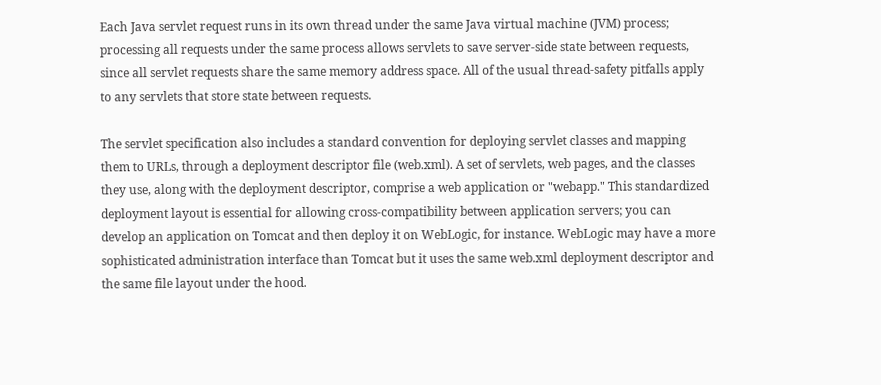Each Java servlet request runs in its own thread under the same Java virtual machine (JVM) process; processing all requests under the same process allows servlets to save server-side state between requests, since all servlet requests share the same memory address space. All of the usual thread-safety pitfalls apply to any servlets that store state between requests.

The servlet specification also includes a standard convention for deploying servlet classes and mapping them to URLs, through a deployment descriptor file (web.xml). A set of servlets, web pages, and the classes they use, along with the deployment descriptor, comprise a web application or "webapp." This standardized deployment layout is essential for allowing cross-compatibility between application servers; you can develop an application on Tomcat and then deploy it on WebLogic, for instance. WebLogic may have a more sophisticated administration interface than Tomcat but it uses the same web.xml deployment descriptor and the same file layout under the hood.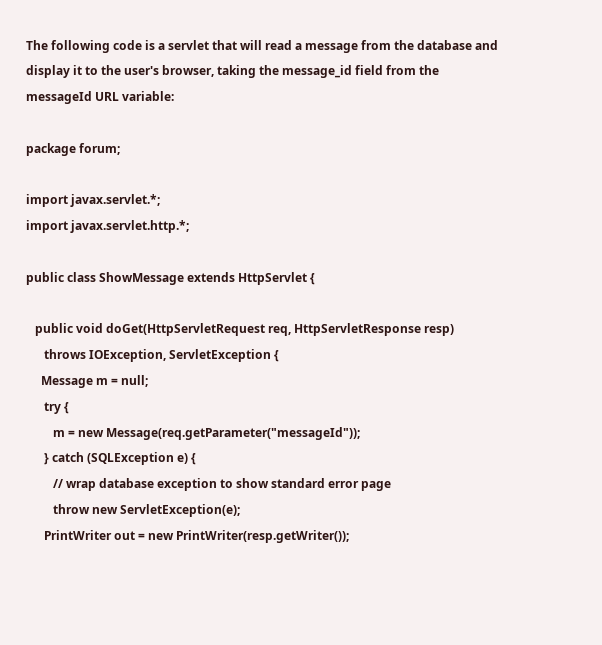The following code is a servlet that will read a message from the database and display it to the user's browser, taking the message_id field from the messageId URL variable:

package forum;

import javax.servlet.*;
import javax.servlet.http.*;

public class ShowMessage extends HttpServlet {

   public void doGet(HttpServletRequest req, HttpServletResponse resp)
      throws IOException, ServletException {
     Message m = null;
      try {
         m = new Message(req.getParameter("messageId"));
      } catch (SQLException e) {
         // wrap database exception to show standard error page
         throw new ServletException(e);
      PrintWriter out = new PrintWriter(resp.getWriter());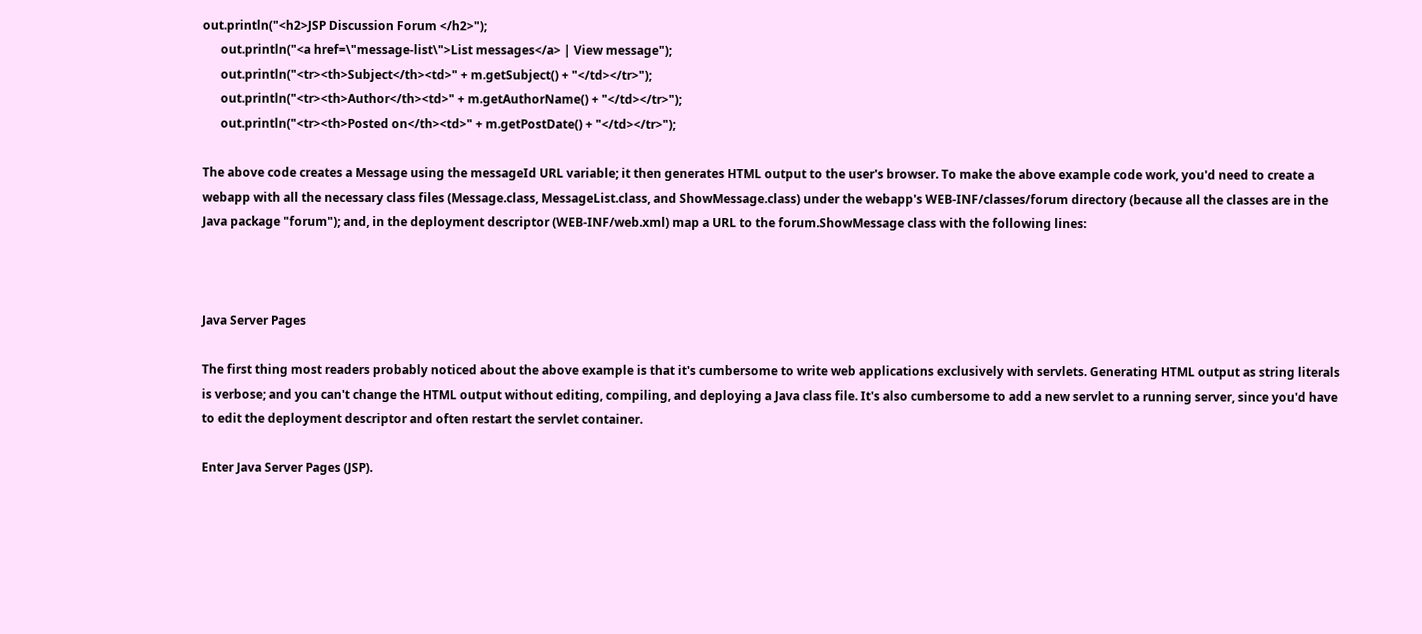out.println("<h2>JSP Discussion Forum </h2>");
      out.println("<a href=\"message-list\">List messages</a> | View message");
      out.println("<tr><th>Subject</th><td>" + m.getSubject() + "</td></tr>");
      out.println("<tr><th>Author</th><td>" + m.getAuthorName() + "</td></tr>");
      out.println("<tr><th>Posted on</th><td>" + m.getPostDate() + "</td></tr>");

The above code creates a Message using the messageId URL variable; it then generates HTML output to the user's browser. To make the above example code work, you'd need to create a webapp with all the necessary class files (Message.class, MessageList.class, and ShowMessage.class) under the webapp's WEB-INF/classes/forum directory (because all the classes are in the Java package "forum"); and, in the deployment descriptor (WEB-INF/web.xml) map a URL to the forum.ShowMessage class with the following lines:



Java Server Pages

The first thing most readers probably noticed about the above example is that it's cumbersome to write web applications exclusively with servlets. Generating HTML output as string literals is verbose; and you can't change the HTML output without editing, compiling, and deploying a Java class file. It's also cumbersome to add a new servlet to a running server, since you'd have to edit the deployment descriptor and often restart the servlet container.

Enter Java Server Pages (JSP).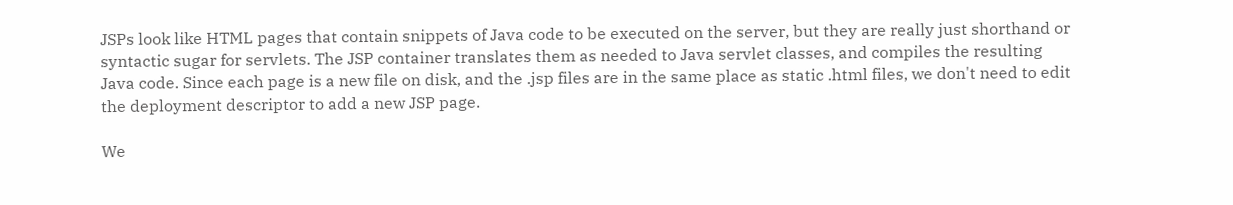JSPs look like HTML pages that contain snippets of Java code to be executed on the server, but they are really just shorthand or syntactic sugar for servlets. The JSP container translates them as needed to Java servlet classes, and compiles the resulting Java code. Since each page is a new file on disk, and the .jsp files are in the same place as static .html files, we don't need to edit the deployment descriptor to add a new JSP page.

We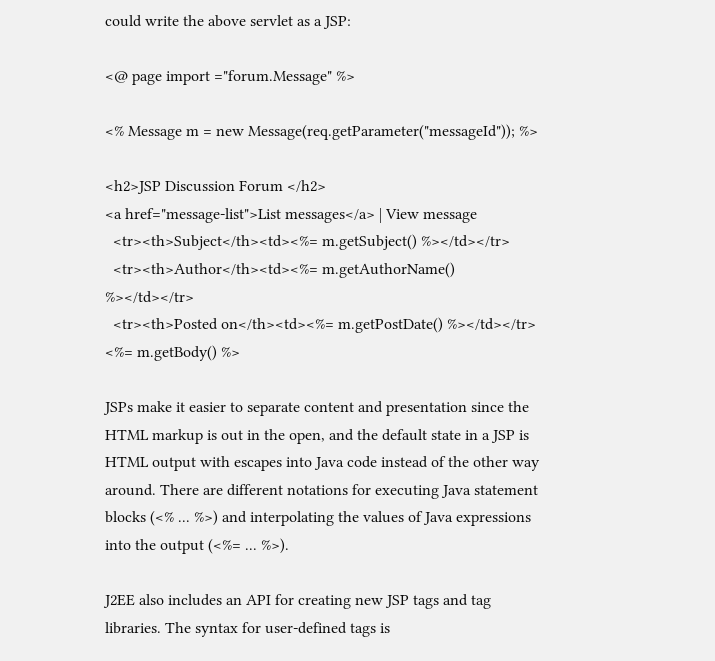could write the above servlet as a JSP:

<@ page import ="forum.Message" %>

<% Message m = new Message(req.getParameter("messageId")); %>

<h2>JSP Discussion Forum </h2>
<a href="message-list">List messages</a> | View message
  <tr><th>Subject</th><td><%= m.getSubject() %></td></tr>
  <tr><th>Author</th><td><%= m.getAuthorName() %></td></tr>
  <tr><th>Posted on</th><td><%= m.getPostDate() %></td></tr>
<%= m.getBody() %>

JSPs make it easier to separate content and presentation since the HTML markup is out in the open, and the default state in a JSP is HTML output with escapes into Java code instead of the other way around. There are different notations for executing Java statement blocks (<% ... %>) and interpolating the values of Java expressions into the output (<%= ... %>).

J2EE also includes an API for creating new JSP tags and tag libraries. The syntax for user-defined tags is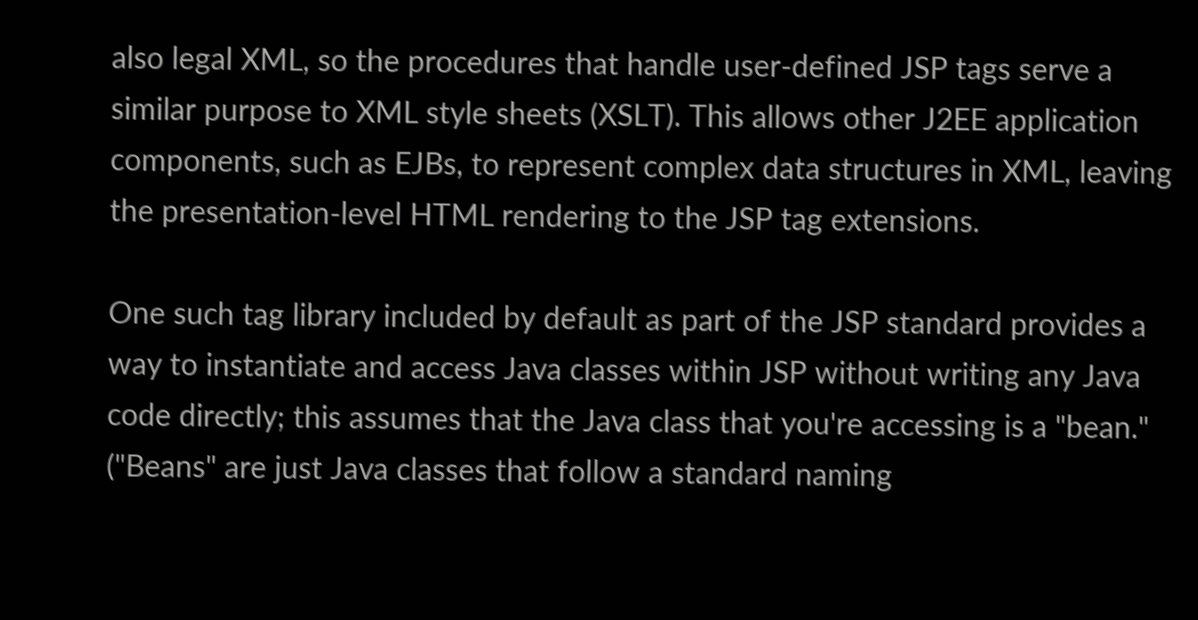also legal XML, so the procedures that handle user-defined JSP tags serve a similar purpose to XML style sheets (XSLT). This allows other J2EE application components, such as EJBs, to represent complex data structures in XML, leaving the presentation-level HTML rendering to the JSP tag extensions.

One such tag library included by default as part of the JSP standard provides a way to instantiate and access Java classes within JSP without writing any Java code directly; this assumes that the Java class that you're accessing is a "bean." ("Beans" are just Java classes that follow a standard naming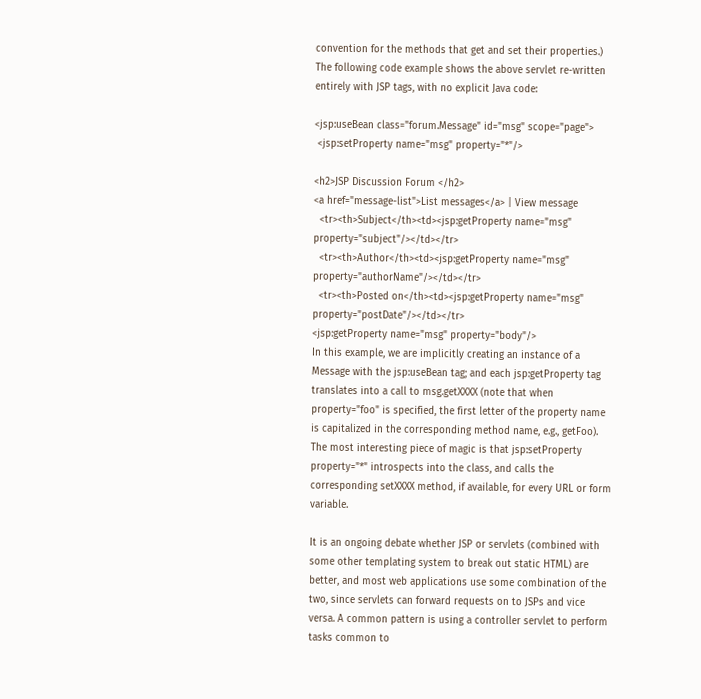convention for the methods that get and set their properties.) The following code example shows the above servlet re-written entirely with JSP tags, with no explicit Java code:

<jsp:useBean class="forum.Message" id="msg" scope="page">
 <jsp:setProperty name="msg" property="*"/>

<h2>JSP Discussion Forum </h2>
<a href="message-list">List messages</a> | View message
  <tr><th>Subject</th><td><jsp:getProperty name="msg" property="subject"/></td></tr>
  <tr><th>Author</th><td><jsp:getProperty name="msg" property="authorName"/></td></tr>
  <tr><th>Posted on</th><td><jsp:getProperty name="msg" property="postDate"/></td></tr>
<jsp:getProperty name="msg" property="body"/>
In this example, we are implicitly creating an instance of a Message with the jsp:useBean tag; and each jsp:getProperty tag translates into a call to msg.getXXXX (note that when property="foo" is specified, the first letter of the property name is capitalized in the corresponding method name, e.g., getFoo). The most interesting piece of magic is that jsp:setProperty property="*" introspects into the class, and calls the corresponding setXXXX method, if available, for every URL or form variable.

It is an ongoing debate whether JSP or servlets (combined with some other templating system to break out static HTML) are better, and most web applications use some combination of the two, since servlets can forward requests on to JSPs and vice versa. A common pattern is using a controller servlet to perform tasks common to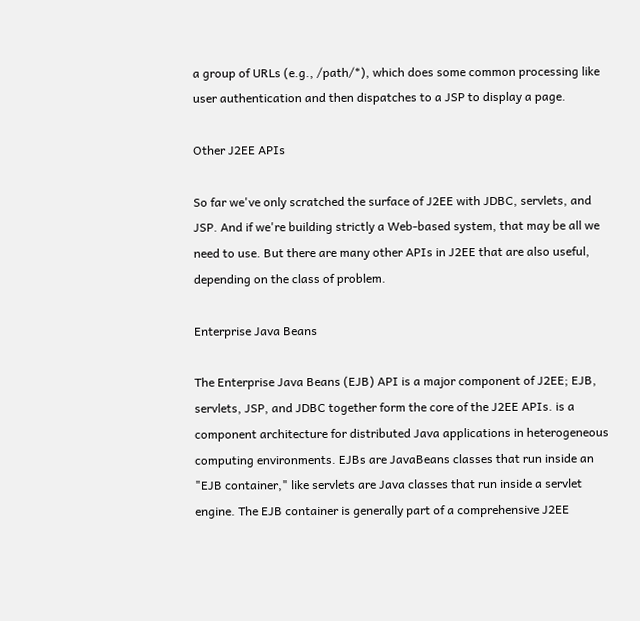a group of URLs (e.g., /path/*), which does some common processing like user authentication and then dispatches to a JSP to display a page.

Other J2EE APIs

So far we've only scratched the surface of J2EE with JDBC, servlets, and JSP. And if we're building strictly a Web-based system, that may be all we need to use. But there are many other APIs in J2EE that are also useful, depending on the class of problem.

Enterprise Java Beans

The Enterprise Java Beans (EJB) API is a major component of J2EE; EJB, servlets, JSP, and JDBC together form the core of the J2EE APIs. is a component architecture for distributed Java applications in heterogeneous computing environments. EJBs are JavaBeans classes that run inside an "EJB container," like servlets are Java classes that run inside a servlet engine. The EJB container is generally part of a comprehensive J2EE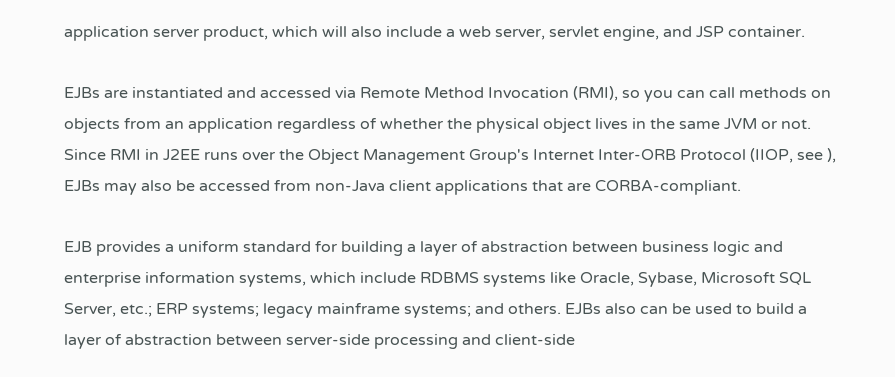application server product, which will also include a web server, servlet engine, and JSP container.

EJBs are instantiated and accessed via Remote Method Invocation (RMI), so you can call methods on objects from an application regardless of whether the physical object lives in the same JVM or not. Since RMI in J2EE runs over the Object Management Group's Internet Inter-ORB Protocol (IIOP, see ), EJBs may also be accessed from non-Java client applications that are CORBA-compliant.

EJB provides a uniform standard for building a layer of abstraction between business logic and enterprise information systems, which include RDBMS systems like Oracle, Sybase, Microsoft SQL Server, etc.; ERP systems; legacy mainframe systems; and others. EJBs also can be used to build a layer of abstraction between server-side processing and client-side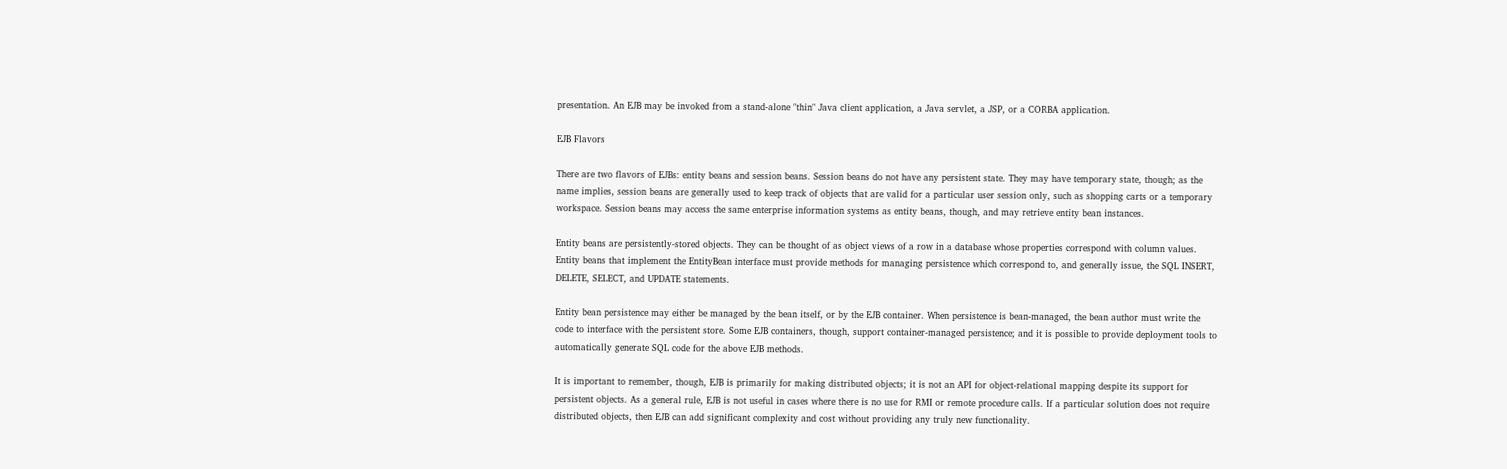presentation. An EJB may be invoked from a stand-alone "thin" Java client application, a Java servlet, a JSP, or a CORBA application.

EJB Flavors

There are two flavors of EJBs: entity beans and session beans. Session beans do not have any persistent state. They may have temporary state, though; as the name implies, session beans are generally used to keep track of objects that are valid for a particular user session only, such as shopping carts or a temporary workspace. Session beans may access the same enterprise information systems as entity beans, though, and may retrieve entity bean instances.

Entity beans are persistently-stored objects. They can be thought of as object views of a row in a database whose properties correspond with column values. Entity beans that implement the EntityBean interface must provide methods for managing persistence which correspond to, and generally issue, the SQL INSERT, DELETE, SELECT, and UPDATE statements.

Entity bean persistence may either be managed by the bean itself, or by the EJB container. When persistence is bean-managed, the bean author must write the code to interface with the persistent store. Some EJB containers, though, support container-managed persistence; and it is possible to provide deployment tools to automatically generate SQL code for the above EJB methods.

It is important to remember, though, EJB is primarily for making distributed objects; it is not an API for object-relational mapping despite its support for persistent objects. As a general rule, EJB is not useful in cases where there is no use for RMI or remote procedure calls. If a particular solution does not require distributed objects, then EJB can add significant complexity and cost without providing any truly new functionality.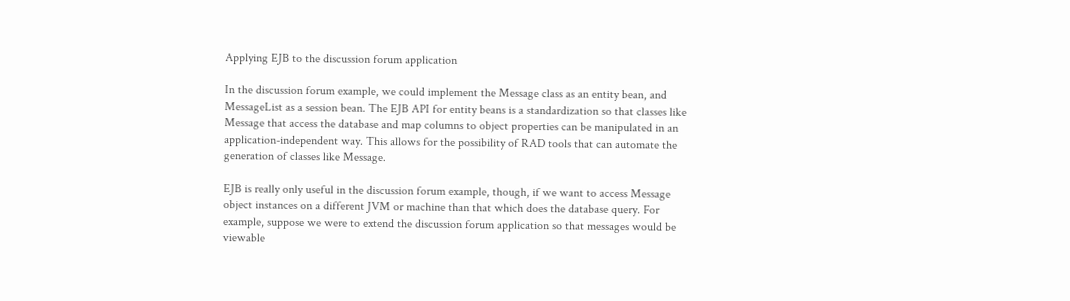Applying EJB to the discussion forum application

In the discussion forum example, we could implement the Message class as an entity bean, and MessageList as a session bean. The EJB API for entity beans is a standardization so that classes like Message that access the database and map columns to object properties can be manipulated in an application-independent way. This allows for the possibility of RAD tools that can automate the generation of classes like Message.

EJB is really only useful in the discussion forum example, though, if we want to access Message object instances on a different JVM or machine than that which does the database query. For example, suppose we were to extend the discussion forum application so that messages would be viewable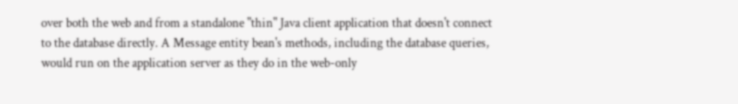over both the web and from a standalone "thin" Java client application that doesn't connect to the database directly. A Message entity bean's methods, including the database queries, would run on the application server as they do in the web-only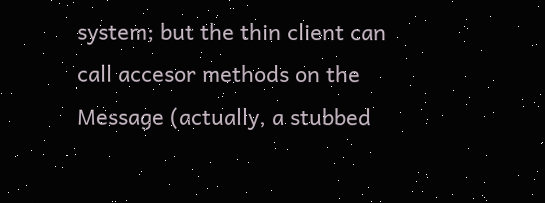system; but the thin client can call accesor methods on the Message (actually, a stubbed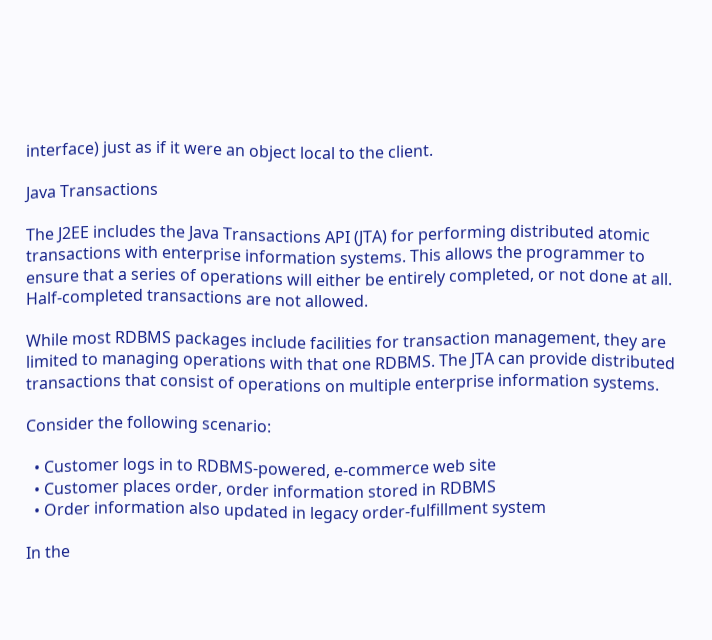interface) just as if it were an object local to the client.

Java Transactions

The J2EE includes the Java Transactions API (JTA) for performing distributed atomic transactions with enterprise information systems. This allows the programmer to ensure that a series of operations will either be entirely completed, or not done at all. Half-completed transactions are not allowed.

While most RDBMS packages include facilities for transaction management, they are limited to managing operations with that one RDBMS. The JTA can provide distributed transactions that consist of operations on multiple enterprise information systems.

Consider the following scenario:

  • Customer logs in to RDBMS-powered, e-commerce web site
  • Customer places order, order information stored in RDBMS
  • Order information also updated in legacy order-fulfillment system

In the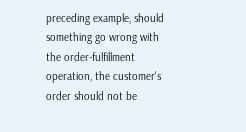preceding example, should something go wrong with the order-fulfillment operation, the customer's order should not be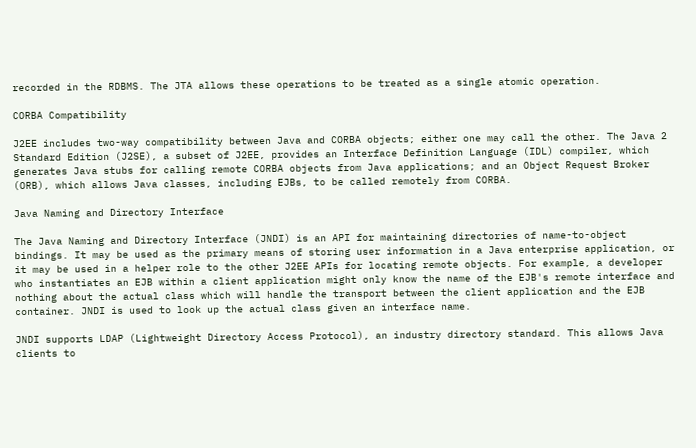recorded in the RDBMS. The JTA allows these operations to be treated as a single atomic operation.

CORBA Compatibility

J2EE includes two-way compatibility between Java and CORBA objects; either one may call the other. The Java 2 Standard Edition (J2SE), a subset of J2EE, provides an Interface Definition Language (IDL) compiler, which generates Java stubs for calling remote CORBA objects from Java applications; and an Object Request Broker (ORB), which allows Java classes, including EJBs, to be called remotely from CORBA.

Java Naming and Directory Interface

The Java Naming and Directory Interface (JNDI) is an API for maintaining directories of name-to-object bindings. It may be used as the primary means of storing user information in a Java enterprise application, or it may be used in a helper role to the other J2EE APIs for locating remote objects. For example, a developer who instantiates an EJB within a client application might only know the name of the EJB's remote interface and nothing about the actual class which will handle the transport between the client application and the EJB container. JNDI is used to look up the actual class given an interface name.

JNDI supports LDAP (Lightweight Directory Access Protocol), an industry directory standard. This allows Java clients to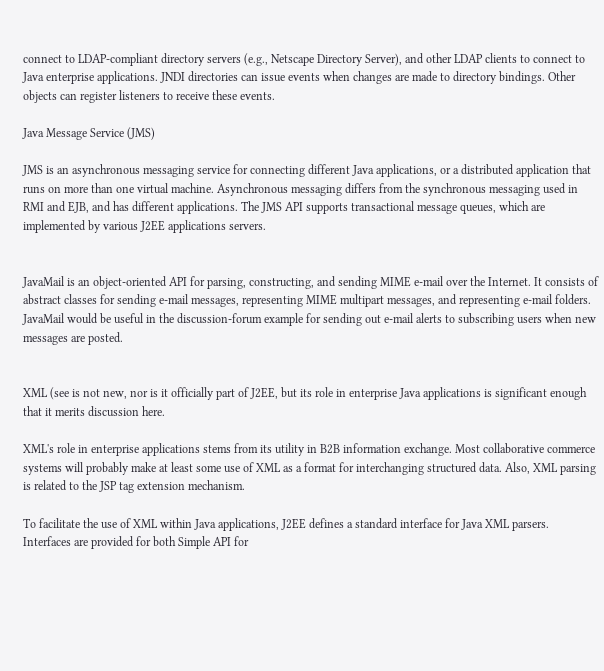connect to LDAP-compliant directory servers (e.g., Netscape Directory Server), and other LDAP clients to connect to Java enterprise applications. JNDI directories can issue events when changes are made to directory bindings. Other objects can register listeners to receive these events.

Java Message Service (JMS)

JMS is an asynchronous messaging service for connecting different Java applications, or a distributed application that runs on more than one virtual machine. Asynchronous messaging differs from the synchronous messaging used in RMI and EJB, and has different applications. The JMS API supports transactional message queues, which are implemented by various J2EE applications servers.


JavaMail is an object-oriented API for parsing, constructing, and sending MIME e-mail over the Internet. It consists of abstract classes for sending e-mail messages, representing MIME multipart messages, and representing e-mail folders. JavaMail would be useful in the discussion-forum example for sending out e-mail alerts to subscribing users when new messages are posted.


XML (see is not new, nor is it officially part of J2EE, but its role in enterprise Java applications is significant enough that it merits discussion here.

XML's role in enterprise applications stems from its utility in B2B information exchange. Most collaborative commerce systems will probably make at least some use of XML as a format for interchanging structured data. Also, XML parsing is related to the JSP tag extension mechanism.

To facilitate the use of XML within Java applications, J2EE defines a standard interface for Java XML parsers. Interfaces are provided for both Simple API for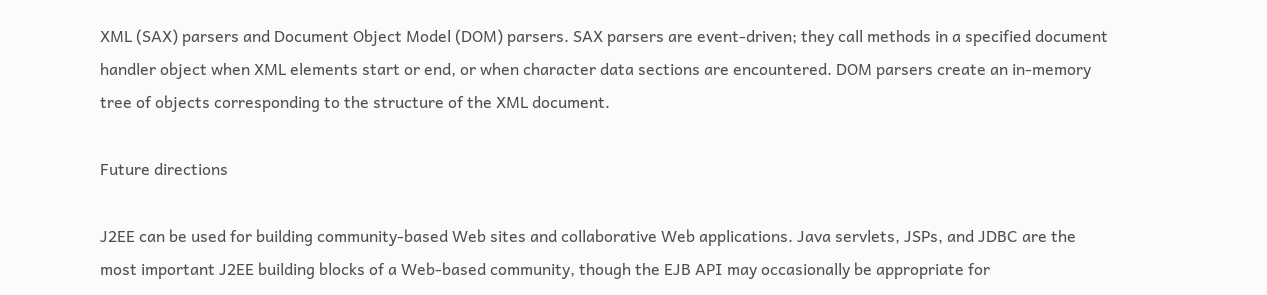XML (SAX) parsers and Document Object Model (DOM) parsers. SAX parsers are event-driven; they call methods in a specified document handler object when XML elements start or end, or when character data sections are encountered. DOM parsers create an in-memory tree of objects corresponding to the structure of the XML document.

Future directions

J2EE can be used for building community-based Web sites and collaborative Web applications. Java servlets, JSPs, and JDBC are the most important J2EE building blocks of a Web-based community, though the EJB API may occasionally be appropriate for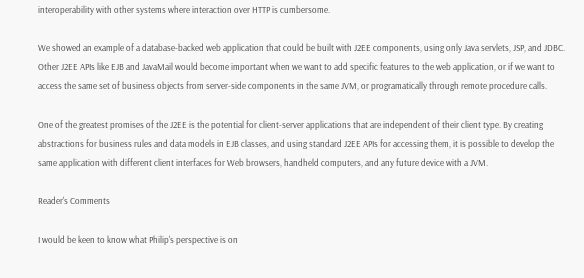interoperability with other systems where interaction over HTTP is cumbersome.

We showed an example of a database-backed web application that could be built with J2EE components, using only Java servlets, JSP, and JDBC. Other J2EE APIs like EJB and JavaMail would become important when we want to add specific features to the web application, or if we want to access the same set of business objects from server-side components in the same JVM, or programatically through remote procedure calls.

One of the greatest promises of the J2EE is the potential for client-server applications that are independent of their client type. By creating abstractions for business rules and data models in EJB classes, and using standard J2EE APIs for accessing them, it is possible to develop the same application with different client interfaces for Web browsers, handheld computers, and any future device with a JVM.

Reader's Comments

I would be keen to know what Philip's perspective is on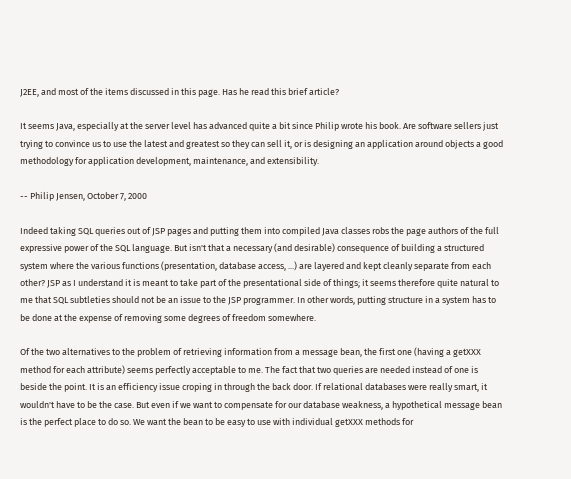J2EE, and most of the items discussed in this page. Has he read this brief article?

It seems Java, especially at the server level has advanced quite a bit since Philip wrote his book. Are software sellers just trying to convince us to use the latest and greatest so they can sell it, or is designing an application around objects a good methodology for application development, maintenance, and extensibility.

-- Philip Jensen, October 7, 2000

Indeed taking SQL queries out of JSP pages and putting them into compiled Java classes robs the page authors of the full expressive power of the SQL language. But isn't that a necessary (and desirable) consequence of building a structured system where the various functions (presentation, database access, ...) are layered and kept cleanly separate from each other? JSP as I understand it is meant to take part of the presentational side of things; it seems therefore quite natural to me that SQL subtleties should not be an issue to the JSP programmer. In other words, putting structure in a system has to be done at the expense of removing some degrees of freedom somewhere.

Of the two alternatives to the problem of retrieving information from a message bean, the first one (having a getXXX method for each attribute) seems perfectly acceptable to me. The fact that two queries are needed instead of one is beside the point. It is an efficiency issue croping in through the back door. If relational databases were really smart, it wouldn't have to be the case. But even if we want to compensate for our database weakness, a hypothetical message bean is the perfect place to do so. We want the bean to be easy to use with individual getXXX methods for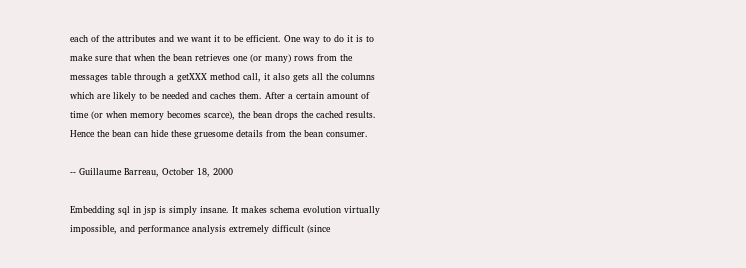each of the attributes and we want it to be efficient. One way to do it is to make sure that when the bean retrieves one (or many) rows from the messages table through a getXXX method call, it also gets all the columns which are likely to be needed and caches them. After a certain amount of time (or when memory becomes scarce), the bean drops the cached results. Hence the bean can hide these gruesome details from the bean consumer.

-- Guillaume Barreau, October 18, 2000

Embedding sql in jsp is simply insane. It makes schema evolution virtually impossible, and performance analysis extremely difficult (since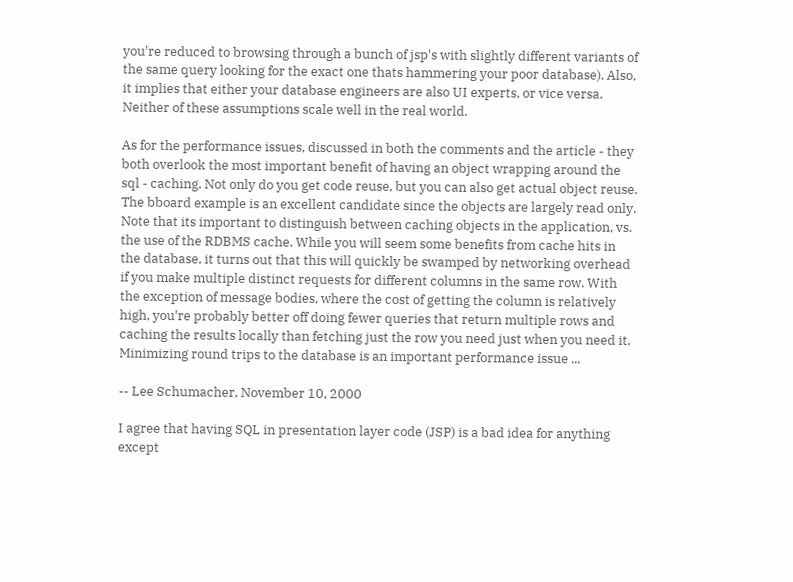you're reduced to browsing through a bunch of jsp's with slightly different variants of the same query looking for the exact one thats hammering your poor database). Also, it implies that either your database engineers are also UI experts, or vice versa. Neither of these assumptions scale well in the real world.

As for the performance issues, discussed in both the comments and the article - they both overlook the most important benefit of having an object wrapping around the sql - caching. Not only do you get code reuse, but you can also get actual object reuse. The bboard example is an excellent candidate since the objects are largely read only. Note that its important to distinguish between caching objects in the application, vs. the use of the RDBMS cache. While you will seem some benefits from cache hits in the database, it turns out that this will quickly be swamped by networking overhead if you make multiple distinct requests for different columns in the same row. With the exception of message bodies, where the cost of getting the column is relatively high, you're probably better off doing fewer queries that return multiple rows and caching the results locally than fetching just the row you need just when you need it. Minimizing round trips to the database is an important performance issue ...

-- Lee Schumacher, November 10, 2000

I agree that having SQL in presentation layer code (JSP) is a bad idea for anything except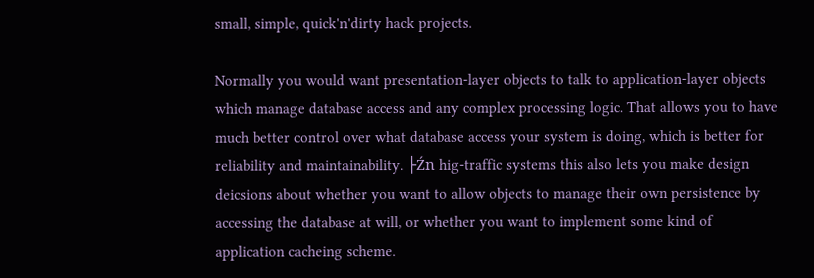small, simple, quick'n'dirty hack projects.

Normally you would want presentation-layer objects to talk to application-layer objects which manage database access and any complex processing logic. That allows you to have much better control over what database access your system is doing, which is better for reliability and maintainability. ├Źn hig-traffic systems this also lets you make design deicsions about whether you want to allow objects to manage their own persistence by accessing the database at will, or whether you want to implement some kind of application cacheing scheme.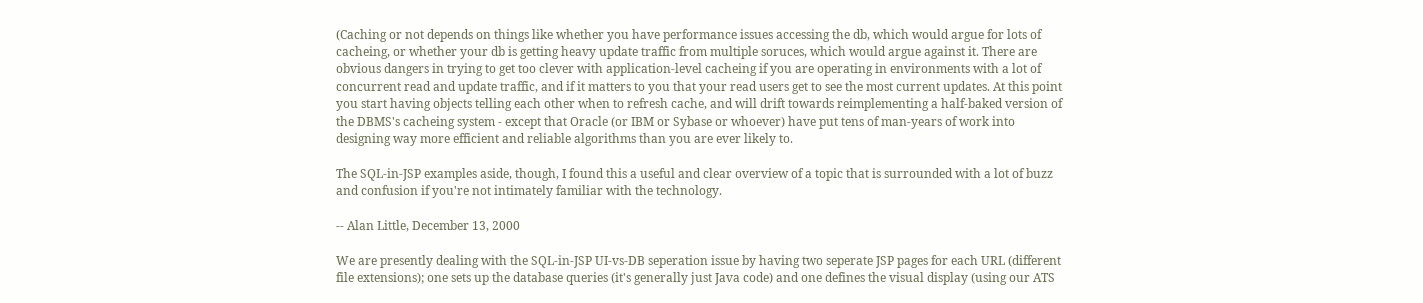(Caching or not depends on things like whether you have performance issues accessing the db, which would argue for lots of cacheing, or whether your db is getting heavy update traffic from multiple soruces, which would argue against it. There are obvious dangers in trying to get too clever with application-level cacheing if you are operating in environments with a lot of concurrent read and update traffic, and if it matters to you that your read users get to see the most current updates. At this point you start having objects telling each other when to refresh cache, and will drift towards reimplementing a half-baked version of the DBMS's cacheing system - except that Oracle (or IBM or Sybase or whoever) have put tens of man-years of work into designing way more efficient and reliable algorithms than you are ever likely to.

The SQL-in-JSP examples aside, though, I found this a useful and clear overview of a topic that is surrounded with a lot of buzz and confusion if you're not intimately familiar with the technology.

-- Alan Little, December 13, 2000

We are presently dealing with the SQL-in-JSP UI-vs-DB seperation issue by having two seperate JSP pages for each URL (different file extensions); one sets up the database queries (it's generally just Java code) and one defines the visual display (using our ATS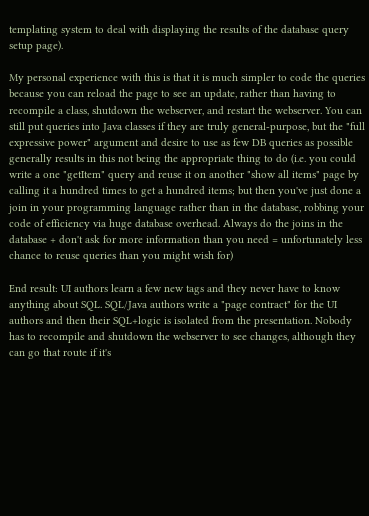templating system to deal with displaying the results of the database query setup page).

My personal experience with this is that it is much simpler to code the queries because you can reload the page to see an update, rather than having to recompile a class, shutdown the webserver, and restart the webserver. You can still put queries into Java classes if they are truly general-purpose, but the "full expressive power" argument and desire to use as few DB queries as possible generally results in this not being the appropriate thing to do (i.e. you could write a one "getItem" query and reuse it on another "show all items" page by calling it a hundred times to get a hundred items; but then you've just done a join in your programming language rather than in the database, robbing your code of efficiency via huge database overhead. Always do the joins in the database + don't ask for more information than you need = unfortunately less chance to reuse queries than you might wish for)

End result: UI authors learn a few new tags and they never have to know anything about SQL. SQL/Java authors write a "page contract" for the UI authors and then their SQL+logic is isolated from the presentation. Nobody has to recompile and shutdown the webserver to see changes, although they can go that route if it's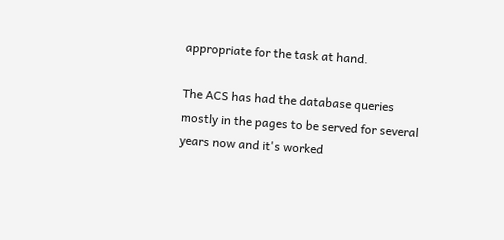appropriate for the task at hand.

The ACS has had the database queries mostly in the pages to be served for several years now and it's worked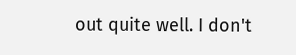out quite well. I don't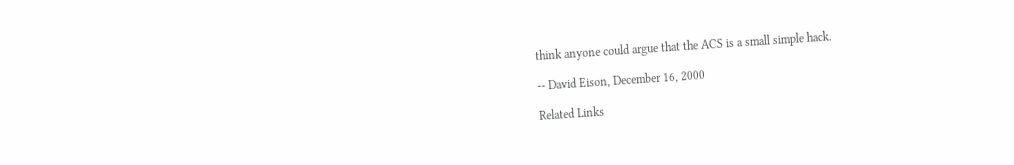think anyone could argue that the ACS is a small simple hack.

-- David Eison, December 16, 2000

Related Links